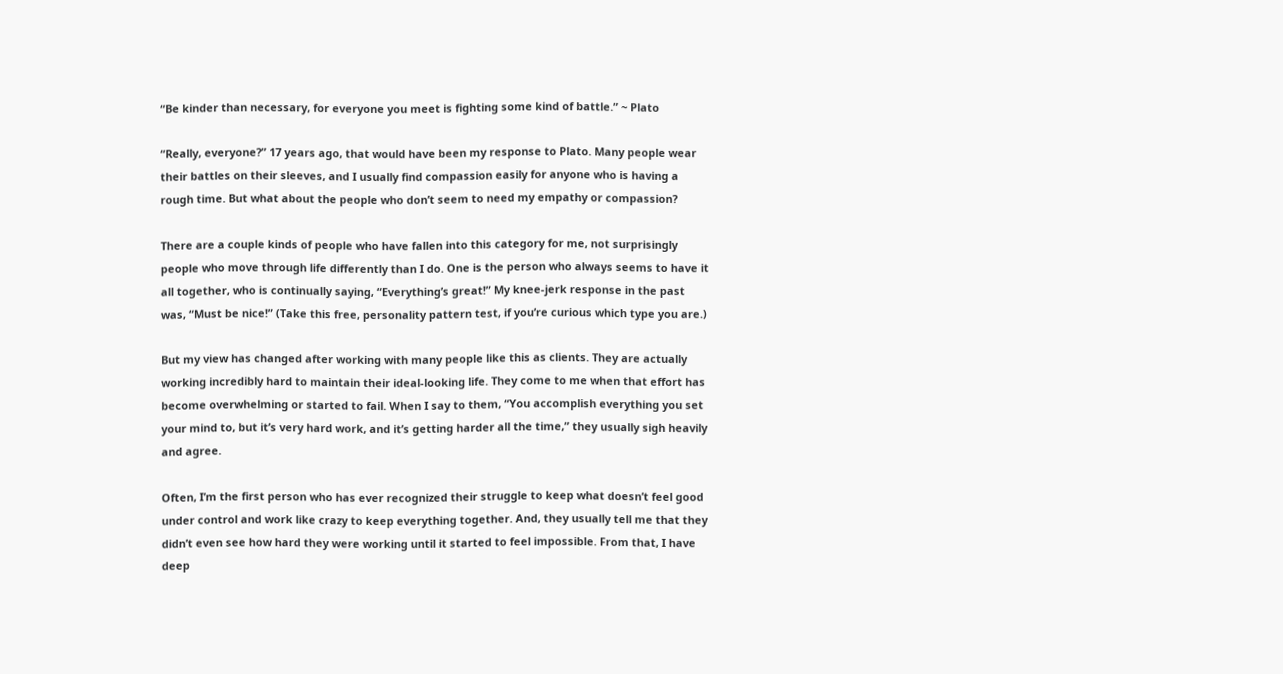“Be kinder than necessary, for everyone you meet is fighting some kind of battle.” ~ Plato

“Really, everyone?” 17 years ago, that would have been my response to Plato. Many people wear their battles on their sleeves, and I usually find compassion easily for anyone who is having a rough time. But what about the people who don’t seem to need my empathy or compassion?

There are a couple kinds of people who have fallen into this category for me, not surprisingly people who move through life differently than I do. One is the person who always seems to have it all together, who is continually saying, “Everything’s great!” My knee-jerk response in the past was, “Must be nice!” (Take this free, personality pattern test, if you’re curious which type you are.)

But my view has changed after working with many people like this as clients. They are actually working incredibly hard to maintain their ideal-looking life. They come to me when that effort has become overwhelming or started to fail. When I say to them, “You accomplish everything you set your mind to, but it’s very hard work, and it’s getting harder all the time,” they usually sigh heavily and agree.

Often, I’m the first person who has ever recognized their struggle to keep what doesn’t feel good under control and work like crazy to keep everything together. And, they usually tell me that they didn’t even see how hard they were working until it started to feel impossible. From that, I have deep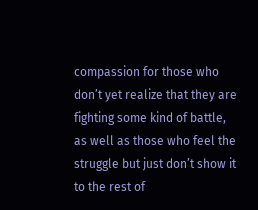compassion for those who don’t yet realize that they are fighting some kind of battle, as well as those who feel the struggle but just don’t show it to the rest of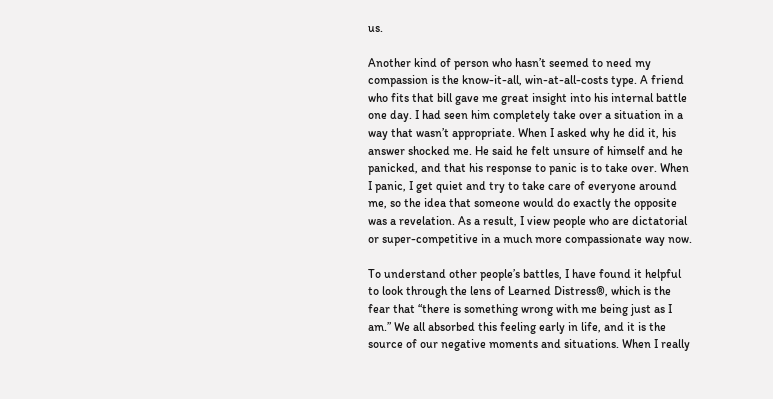us.

Another kind of person who hasn’t seemed to need my compassion is the know-it-all, win-at-all-costs type. A friend who fits that bill gave me great insight into his internal battle one day. I had seen him completely take over a situation in a way that wasn’t appropriate. When I asked why he did it, his answer shocked me. He said he felt unsure of himself and he panicked, and that his response to panic is to take over. When I panic, I get quiet and try to take care of everyone around me, so the idea that someone would do exactly the opposite was a revelation. As a result, I view people who are dictatorial or super-competitive in a much more compassionate way now.

To understand other people’s battles, I have found it helpful to look through the lens of Learned Distress®, which is the fear that “there is something wrong with me being just as I am.” We all absorbed this feeling early in life, and it is the source of our negative moments and situations. When I really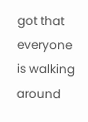got that everyone is walking around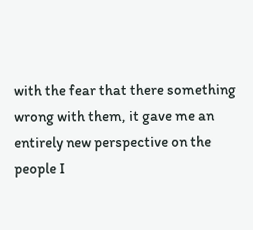with the fear that there something wrong with them, it gave me an entirely new perspective on the people I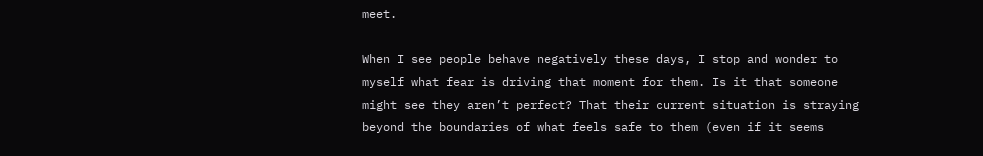meet.

When I see people behave negatively these days, I stop and wonder to myself what fear is driving that moment for them. Is it that someone might see they aren’t perfect? That their current situation is straying beyond the boundaries of what feels safe to them (even if it seems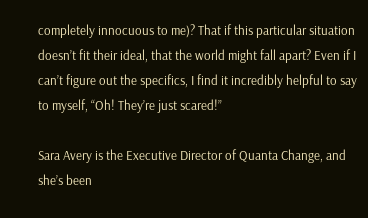completely innocuous to me)? That if this particular situation doesn’t fit their ideal, that the world might fall apart? Even if I can’t figure out the specifics, I find it incredibly helpful to say to myself, “Oh! They’re just scared!”

Sara Avery is the Executive Director of Quanta Change, and she’s been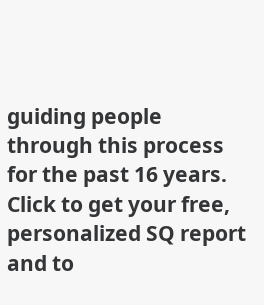guiding people through this process for the past 16 years. Click to get your free, personalized SQ report and to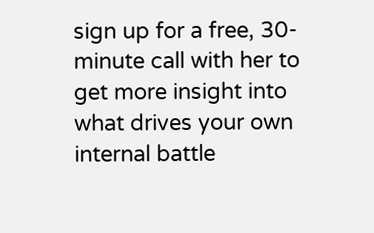sign up for a free, 30-minute call with her to get more insight into what drives your own internal battle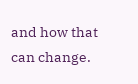and how that can change.